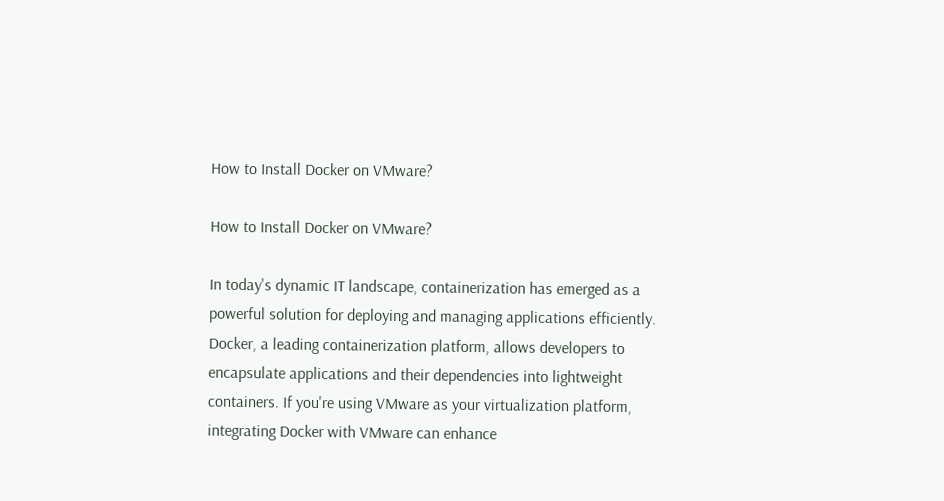How to Install Docker on VMware?

How to Install Docker on VMware?

In today's dynamic IT landscape, containerization has emerged as a powerful solution for deploying and managing applications efficiently. Docker, a leading containerization platform, allows developers to encapsulate applications and their dependencies into lightweight containers. If you're using VMware as your virtualization platform, integrating Docker with VMware can enhance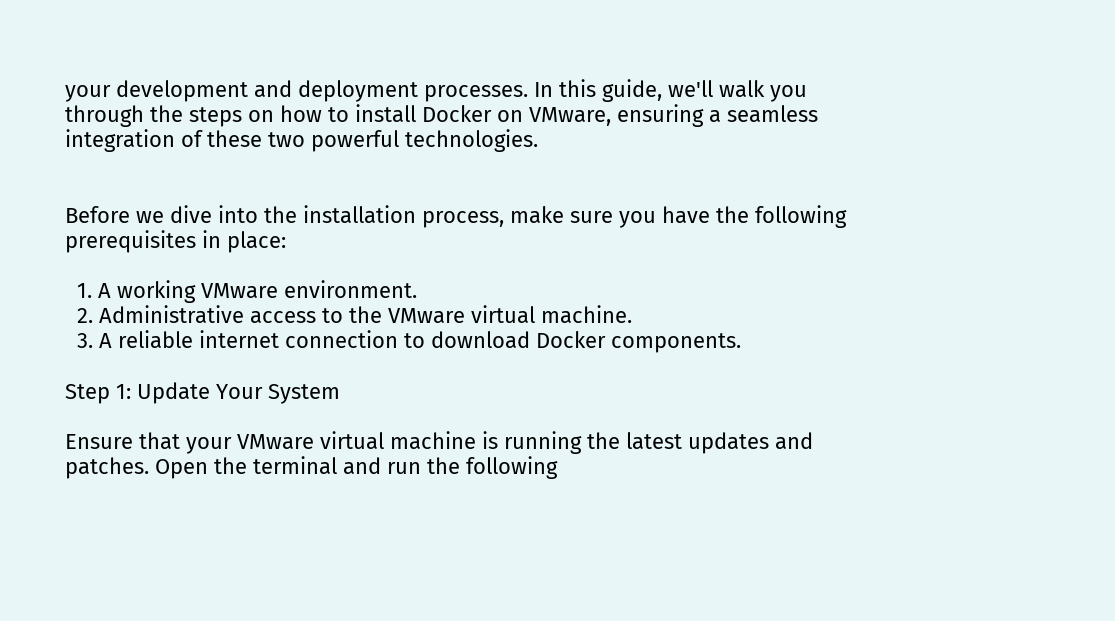your development and deployment processes. In this guide, we'll walk you through the steps on how to install Docker on VMware, ensuring a seamless integration of these two powerful technologies.


Before we dive into the installation process, make sure you have the following prerequisites in place:

  1. A working VMware environment.
  2. Administrative access to the VMware virtual machine.
  3. A reliable internet connection to download Docker components.

Step 1: Update Your System

Ensure that your VMware virtual machine is running the latest updates and patches. Open the terminal and run the following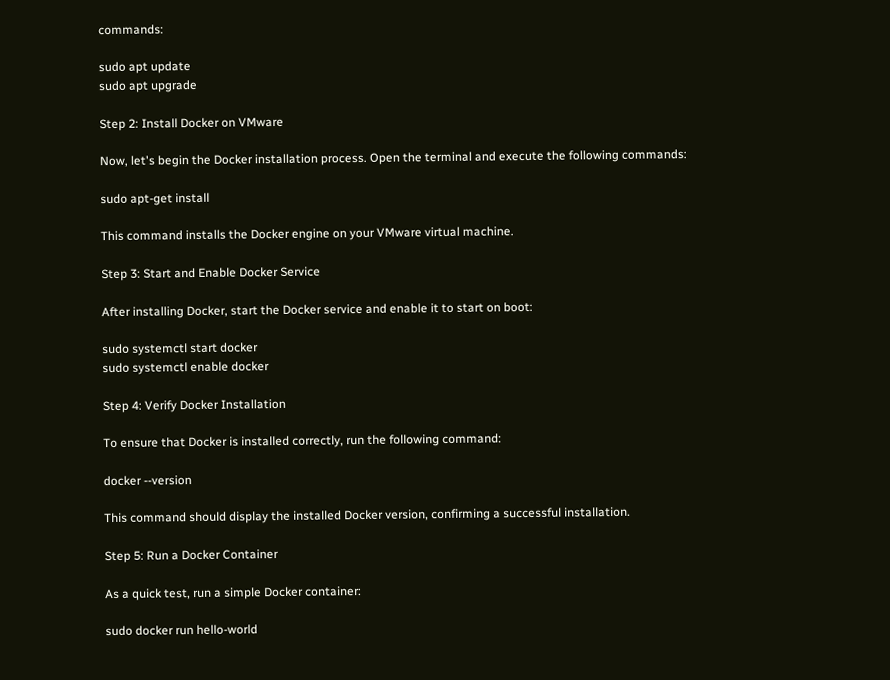commands:

sudo apt update
sudo apt upgrade

Step 2: Install Docker on VMware

Now, let's begin the Docker installation process. Open the terminal and execute the following commands:

sudo apt-get install

This command installs the Docker engine on your VMware virtual machine.

Step 3: Start and Enable Docker Service

After installing Docker, start the Docker service and enable it to start on boot:

sudo systemctl start docker
sudo systemctl enable docker

Step 4: Verify Docker Installation

To ensure that Docker is installed correctly, run the following command:

docker --version

This command should display the installed Docker version, confirming a successful installation.

Step 5: Run a Docker Container

As a quick test, run a simple Docker container:

sudo docker run hello-world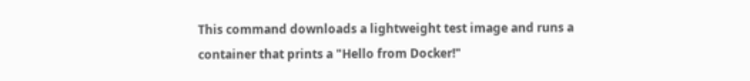This command downloads a lightweight test image and runs a container that prints a "Hello from Docker!"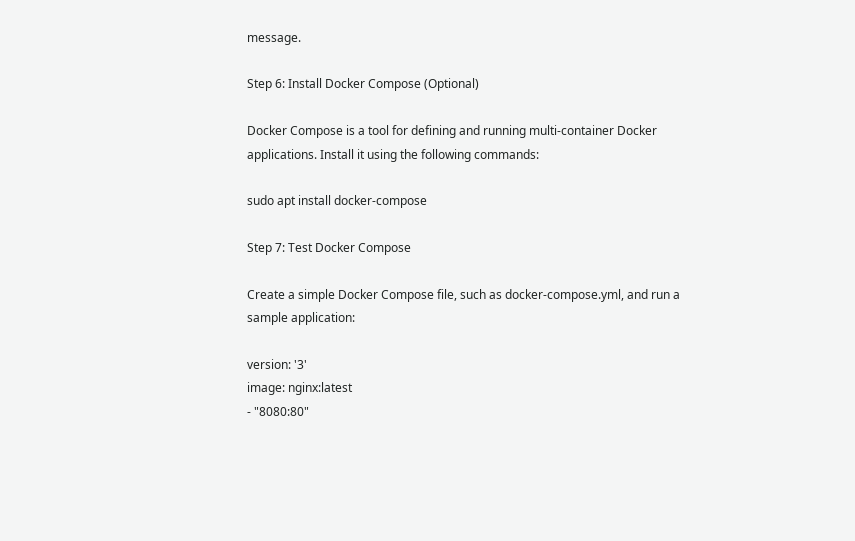message.

Step 6: Install Docker Compose (Optional)

Docker Compose is a tool for defining and running multi-container Docker applications. Install it using the following commands:

sudo apt install docker-compose

Step 7: Test Docker Compose

Create a simple Docker Compose file, such as docker-compose.yml, and run a sample application:

version: '3'
image: nginx:latest
- "8080:80"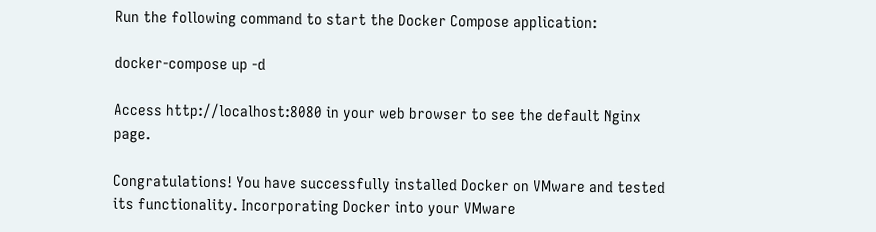Run the following command to start the Docker Compose application:

docker-compose up -d

Access http://localhost:8080 in your web browser to see the default Nginx page.

Congratulations! You have successfully installed Docker on VMware and tested its functionality. Incorporating Docker into your VMware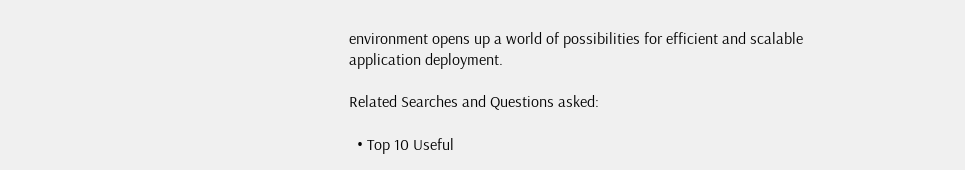environment opens up a world of possibilities for efficient and scalable application deployment.

Related Searches and Questions asked:

  • Top 10 Useful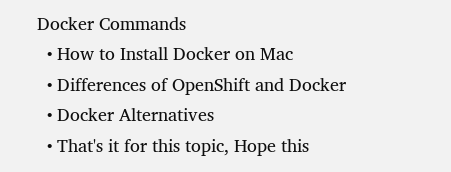Docker Commands
  • How to Install Docker on Mac
  • Differences of OpenShift and Docker
  • Docker Alternatives
  • That's it for this topic, Hope this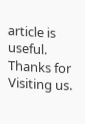article is useful. Thanks for Visiting us.